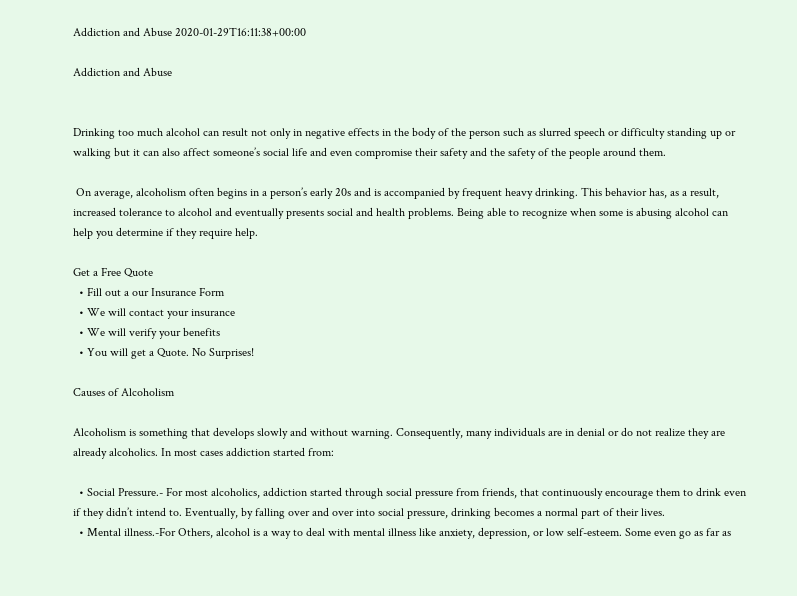Addiction and Abuse 2020-01-29T16:11:38+00:00

Addiction and Abuse


Drinking too much alcohol can result not only in negative effects in the body of the person such as slurred speech or difficulty standing up or walking but it can also affect someone’s social life and even compromise their safety and the safety of the people around them.

 On average, alcoholism often begins in a person’s early 20s and is accompanied by frequent heavy drinking. This behavior has, as a result, increased tolerance to alcohol and eventually presents social and health problems. Being able to recognize when some is abusing alcohol can help you determine if they require help.

Get a Free Quote
  • Fill out a our Insurance Form
  • We will contact your insurance
  • We will verify your benefits
  • You will get a Quote. No Surprises!

Causes of Alcoholism

Alcoholism is something that develops slowly and without warning. Consequently, many individuals are in denial or do not realize they are already alcoholics. In most cases addiction started from:

  • Social Pressure.- For most alcoholics, addiction started through social pressure from friends, that continuously encourage them to drink even if they didn’t intend to. Eventually, by falling over and over into social pressure, drinking becomes a normal part of their lives.
  • Mental illness.-For Others, alcohol is a way to deal with mental illness like anxiety, depression, or low self-esteem. Some even go as far as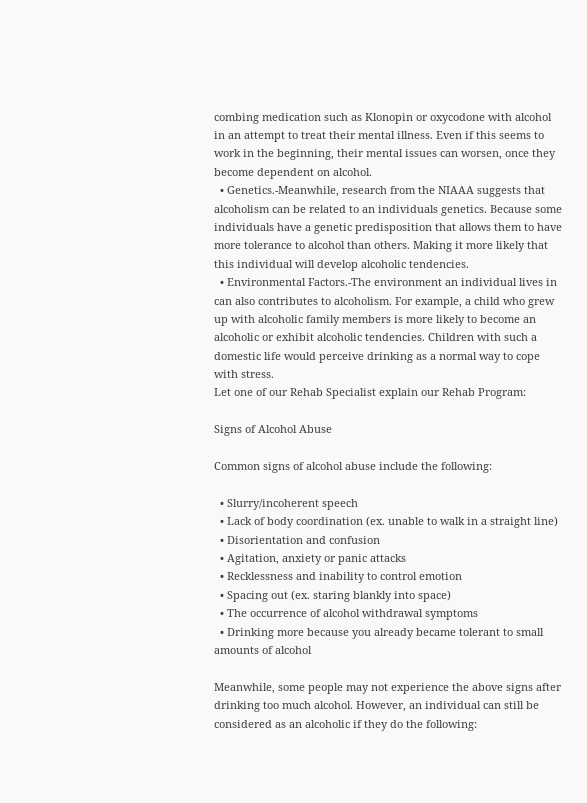combing medication such as Klonopin or oxycodone with alcohol in an attempt to treat their mental illness. Even if this seems to work in the beginning, their mental issues can worsen, once they become dependent on alcohol.
  • Genetics.-Meanwhile, research from the NIAAA suggests that alcoholism can be related to an individuals genetics. Because some individuals have a genetic predisposition that allows them to have more tolerance to alcohol than others. Making it more likely that this individual will develop alcoholic tendencies.
  • Environmental Factors.-The environment an individual lives in can also contributes to alcoholism. For example, a child who grew up with alcoholic family members is more likely to become an alcoholic or exhibit alcoholic tendencies. Children with such a domestic life would perceive drinking as a normal way to cope with stress.
Let one of our Rehab Specialist explain our Rehab Program:

Signs of Alcohol Abuse

Common signs of alcohol abuse include the following:

  • Slurry/incoherent speech
  • Lack of body coordination (ex. unable to walk in a straight line)
  • Disorientation and confusion
  • Agitation, anxiety or panic attacks
  • Recklessness and inability to control emotion
  • Spacing out (ex. staring blankly into space)
  • The occurrence of alcohol withdrawal symptoms
  • Drinking more because you already became tolerant to small amounts of alcohol

Meanwhile, some people may not experience the above signs after drinking too much alcohol. However, an individual can still be considered as an alcoholic if they do the following: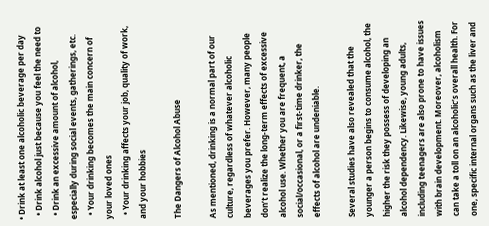• Drink at least one alcoholic beverage per day
  • Drink alcohol just because you feel the need to
  • Drink an excessive amount of alcohol, especially during social events, gatherings, etc.
  • Your drinking becomes the main concern of your loved ones
  • Your drinking affects your job, quality of work, and your hobbies

The Dangers of Alcohol Abuse

As mentioned, drinking is a normal part of our culture, regardless of whatever alcoholic beverages you prefer. However, many people don’t realize the long-term effects of excessive alcohol use. Whether you are frequent, a social/occasional, or a first-time drinker, the effects of alcohol are undeniable.

Several studies have also revealed that the younger a person begins to consume alcohol, the higher the risk they possess of developing an alcohol dependency. Likewise, young adults, including teenagers are also prone to have issues with brain development. Moreover, alcoholism can take a toll on an alcoholic’s overall health. For one, specific internal organs such as the liver and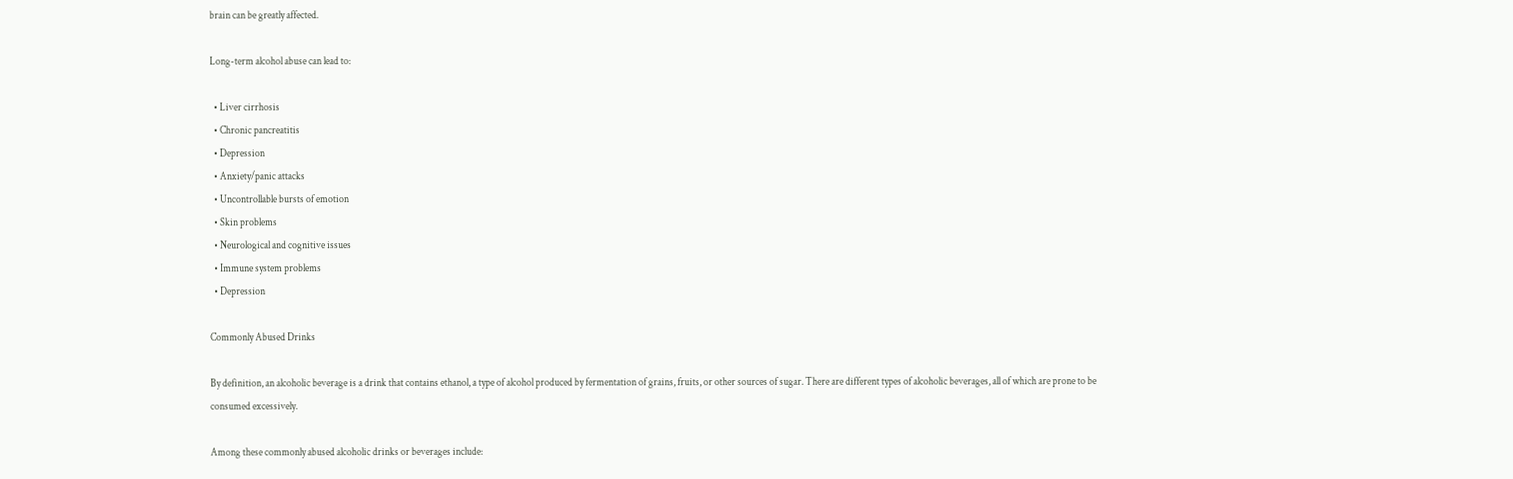brain can be greatly affected.

Long-term alcohol abuse can lead to:

  • Liver cirrhosis
  • Chronic pancreatitis
  • Depression
  • Anxiety/panic attacks
  • Uncontrollable bursts of emotion
  • Skin problems
  • Neurological and cognitive issues
  • Immune system problems
  • Depression

Commonly Abused Drinks

By definition, an alcoholic beverage is a drink that contains ethanol, a type of alcohol produced by fermentation of grains, fruits, or other sources of sugar. There are different types of alcoholic beverages, all of which are prone to be consumed excessively.

Among these commonly abused alcoholic drinks or beverages include: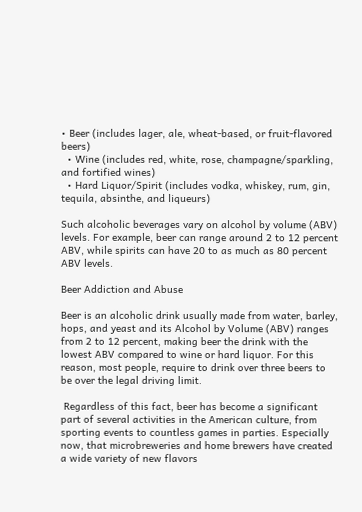• Beer (includes lager, ale, wheat-based, or fruit-flavored beers)
  • Wine (includes red, white, rose, champagne/sparkling, and fortified wines)
  • Hard Liquor/Spirit (includes vodka, whiskey, rum, gin, tequila, absinthe, and liqueurs)

Such alcoholic beverages vary on alcohol by volume (ABV) levels. For example, beer can range around 2 to 12 percent ABV, while spirits can have 20 to as much as 80 percent ABV levels.

Beer Addiction and Abuse

Beer is an alcoholic drink usually made from water, barley, hops, and yeast and its Alcohol by Volume (ABV) ranges from 2 to 12 percent, making beer the drink with the lowest ABV compared to wine or hard liquor. For this reason, most people, require to drink over three beers to be over the legal driving limit.

 Regardless of this fact, beer has become a significant part of several activities in the American culture, from sporting events to countless games in parties. Especially now, that microbreweries and home brewers have created a wide variety of new flavors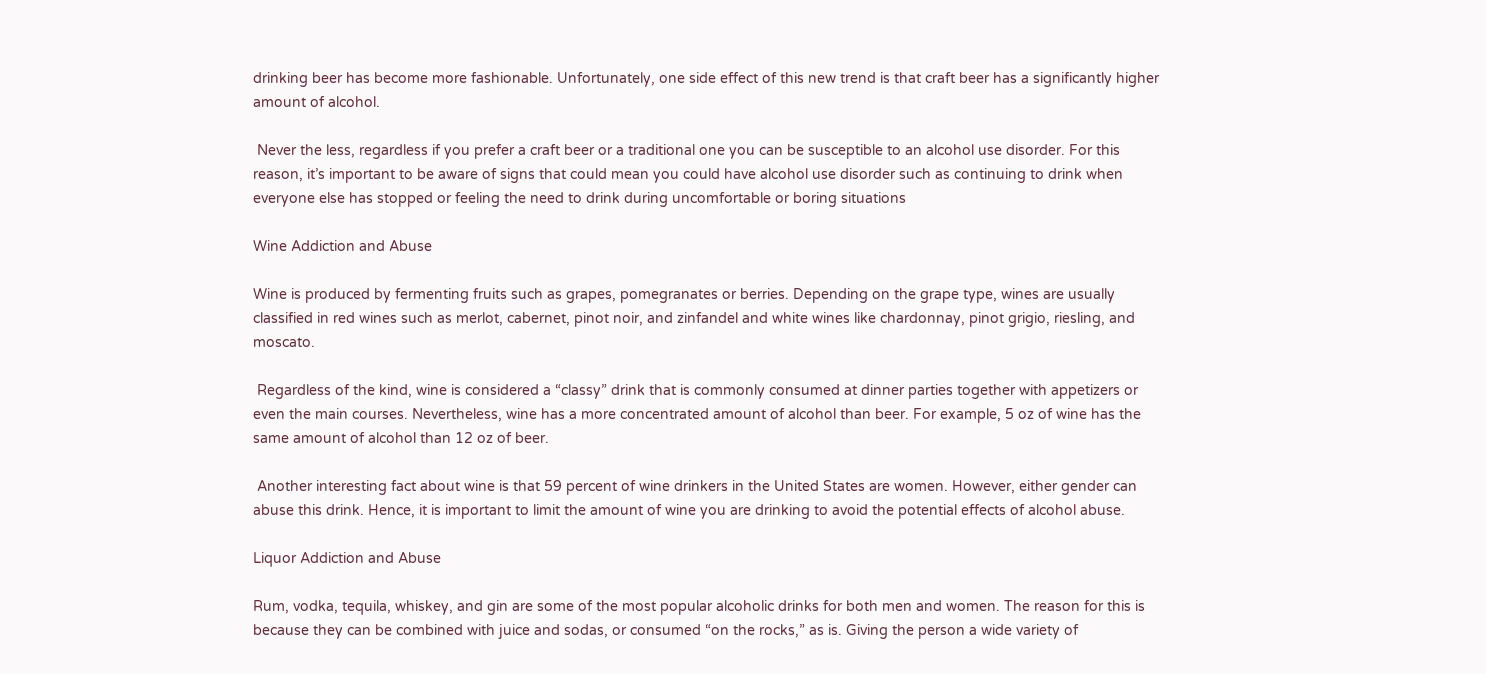drinking beer has become more fashionable. Unfortunately, one side effect of this new trend is that craft beer has a significantly higher amount of alcohol.

 Never the less, regardless if you prefer a craft beer or a traditional one you can be susceptible to an alcohol use disorder. For this reason, it’s important to be aware of signs that could mean you could have alcohol use disorder such as continuing to drink when everyone else has stopped or feeling the need to drink during uncomfortable or boring situations

Wine Addiction and Abuse

Wine is produced by fermenting fruits such as grapes, pomegranates or berries. Depending on the grape type, wines are usually classified in red wines such as merlot, cabernet, pinot noir, and zinfandel and white wines like chardonnay, pinot grigio, riesling, and moscato.

 Regardless of the kind, wine is considered a “classy” drink that is commonly consumed at dinner parties together with appetizers or even the main courses. Nevertheless, wine has a more concentrated amount of alcohol than beer. For example, 5 oz of wine has the same amount of alcohol than 12 oz of beer.

 Another interesting fact about wine is that 59 percent of wine drinkers in the United States are women. However, either gender can abuse this drink. Hence, it is important to limit the amount of wine you are drinking to avoid the potential effects of alcohol abuse.

Liquor Addiction and Abuse

Rum, vodka, tequila, whiskey, and gin are some of the most popular alcoholic drinks for both men and women. The reason for this is because they can be combined with juice and sodas, or consumed “on the rocks,” as is. Giving the person a wide variety of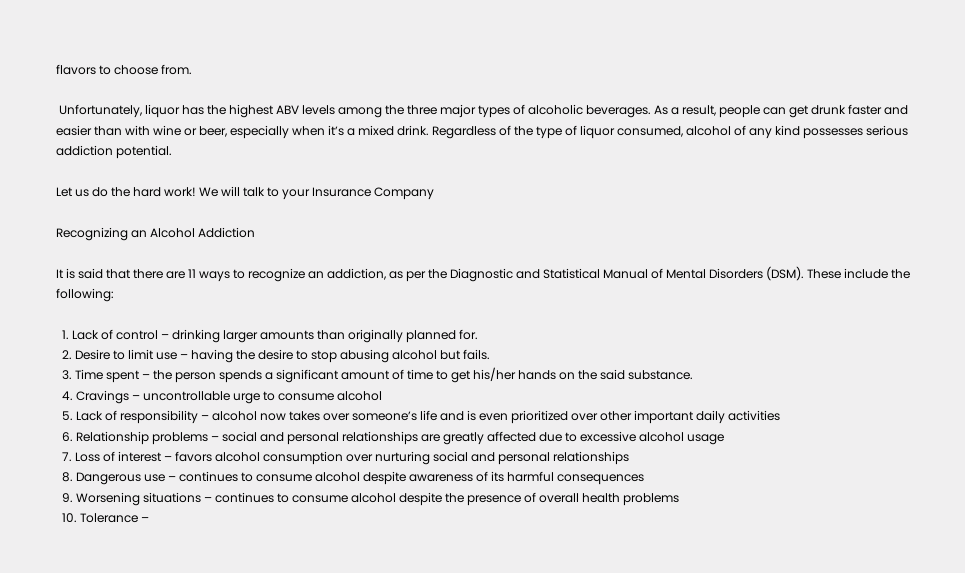flavors to choose from.

 Unfortunately, liquor has the highest ABV levels among the three major types of alcoholic beverages. As a result, people can get drunk faster and easier than with wine or beer, especially when it’s a mixed drink. Regardless of the type of liquor consumed, alcohol of any kind possesses serious addiction potential.

Let us do the hard work! We will talk to your Insurance Company

Recognizing an Alcohol Addiction

It is said that there are 11 ways to recognize an addiction, as per the Diagnostic and Statistical Manual of Mental Disorders (DSM). These include the following:

  1. Lack of control – drinking larger amounts than originally planned for.
  2. Desire to limit use – having the desire to stop abusing alcohol but fails.
  3. Time spent – the person spends a significant amount of time to get his/her hands on the said substance.
  4. Cravings – uncontrollable urge to consume alcohol
  5. Lack of responsibility – alcohol now takes over someone’s life and is even prioritized over other important daily activities
  6. Relationship problems – social and personal relationships are greatly affected due to excessive alcohol usage
  7. Loss of interest – favors alcohol consumption over nurturing social and personal relationships
  8. Dangerous use – continues to consume alcohol despite awareness of its harmful consequences
  9. Worsening situations – continues to consume alcohol despite the presence of overall health problems
  10. Tolerance –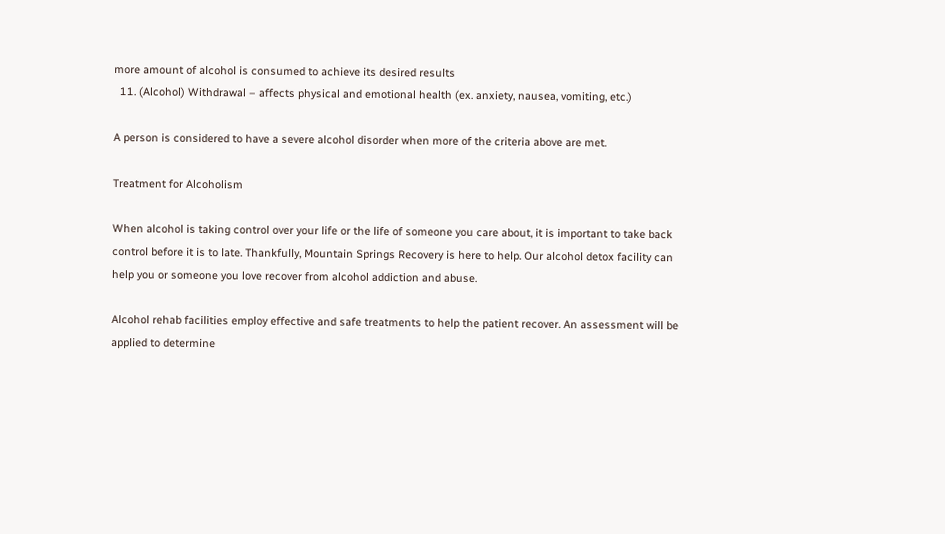more amount of alcohol is consumed to achieve its desired results
  11. (Alcohol) Withdrawal – affects physical and emotional health (ex. anxiety, nausea, vomiting, etc.)

A person is considered to have a severe alcohol disorder when more of the criteria above are met.

Treatment for Alcoholism

When alcohol is taking control over your life or the life of someone you care about, it is important to take back control before it is to late. Thankfully, Mountain Springs Recovery is here to help. Our alcohol detox facility can help you or someone you love recover from alcohol addiction and abuse.

Alcohol rehab facilities employ effective and safe treatments to help the patient recover. An assessment will be applied to determine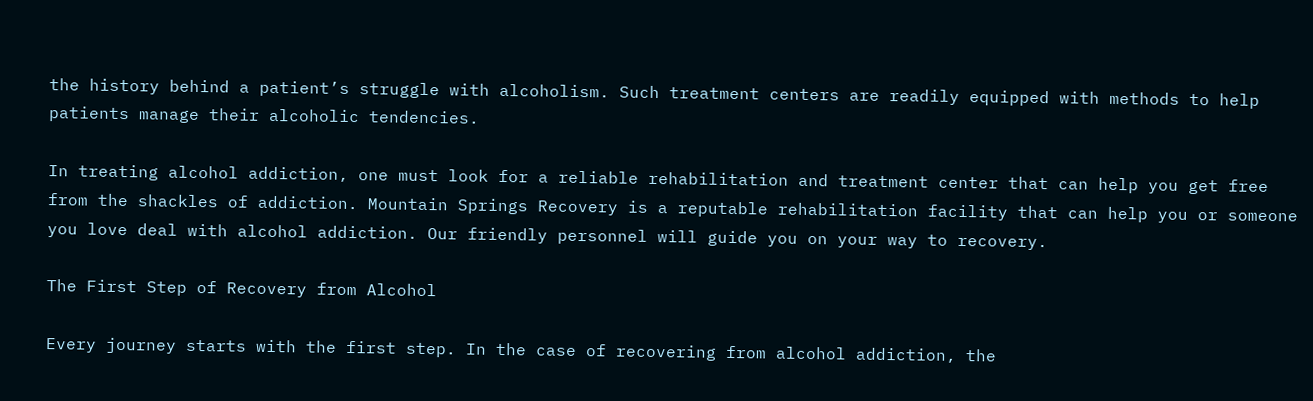the history behind a patient’s struggle with alcoholism. Such treatment centers are readily equipped with methods to help patients manage their alcoholic tendencies.

In treating alcohol addiction, one must look for a reliable rehabilitation and treatment center that can help you get free from the shackles of addiction. Mountain Springs Recovery is a reputable rehabilitation facility that can help you or someone you love deal with alcohol addiction. Our friendly personnel will guide you on your way to recovery.

The First Step of Recovery from Alcohol

Every journey starts with the first step. In the case of recovering from alcohol addiction, the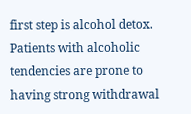first step is alcohol detox. Patients with alcoholic tendencies are prone to having strong withdrawal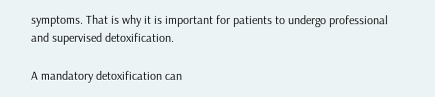symptoms. That is why it is important for patients to undergo professional and supervised detoxification.

A mandatory detoxification can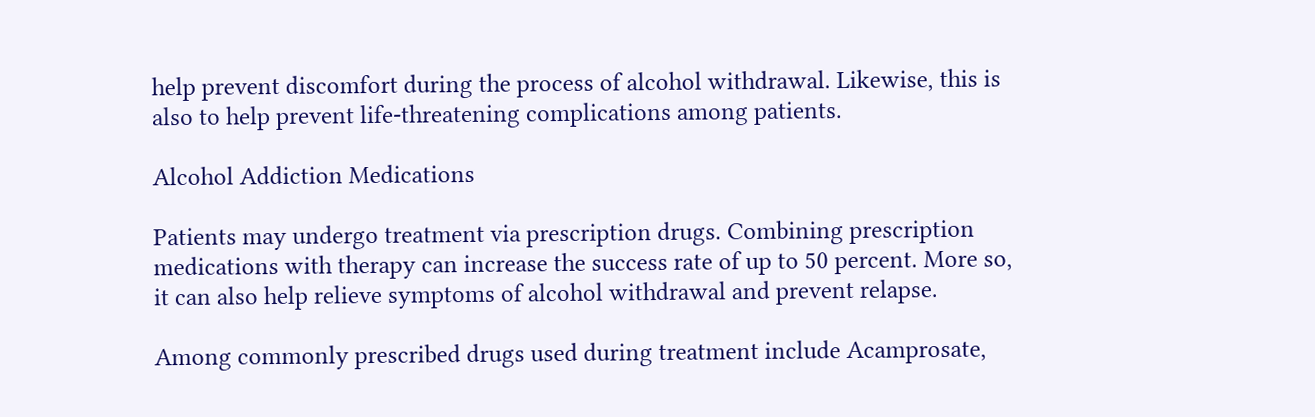help prevent discomfort during the process of alcohol withdrawal. Likewise, this is also to help prevent life-threatening complications among patients.

Alcohol Addiction Medications

Patients may undergo treatment via prescription drugs. Combining prescription medications with therapy can increase the success rate of up to 50 percent. More so, it can also help relieve symptoms of alcohol withdrawal and prevent relapse.

Among commonly prescribed drugs used during treatment include Acamprosate,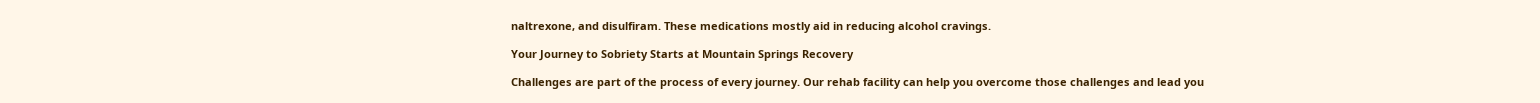naltrexone, and disulfiram. These medications mostly aid in reducing alcohol cravings.

Your Journey to Sobriety Starts at Mountain Springs Recovery

Challenges are part of the process of every journey. Our rehab facility can help you overcome those challenges and lead you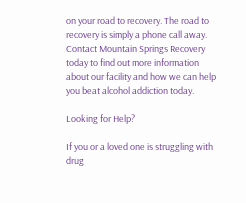on your road to recovery. The road to recovery is simply a phone call away. Contact Mountain Springs Recovery today to find out more information about our facility and how we can help you beat alcohol addiction today.

Looking for Help?

If you or a loved one is struggling with drug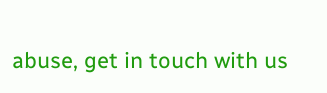abuse, get in touch with us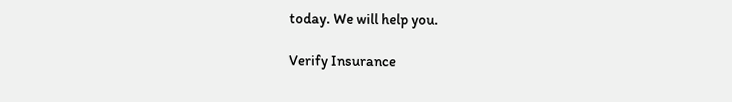today. We will help you.

Verify Insurance